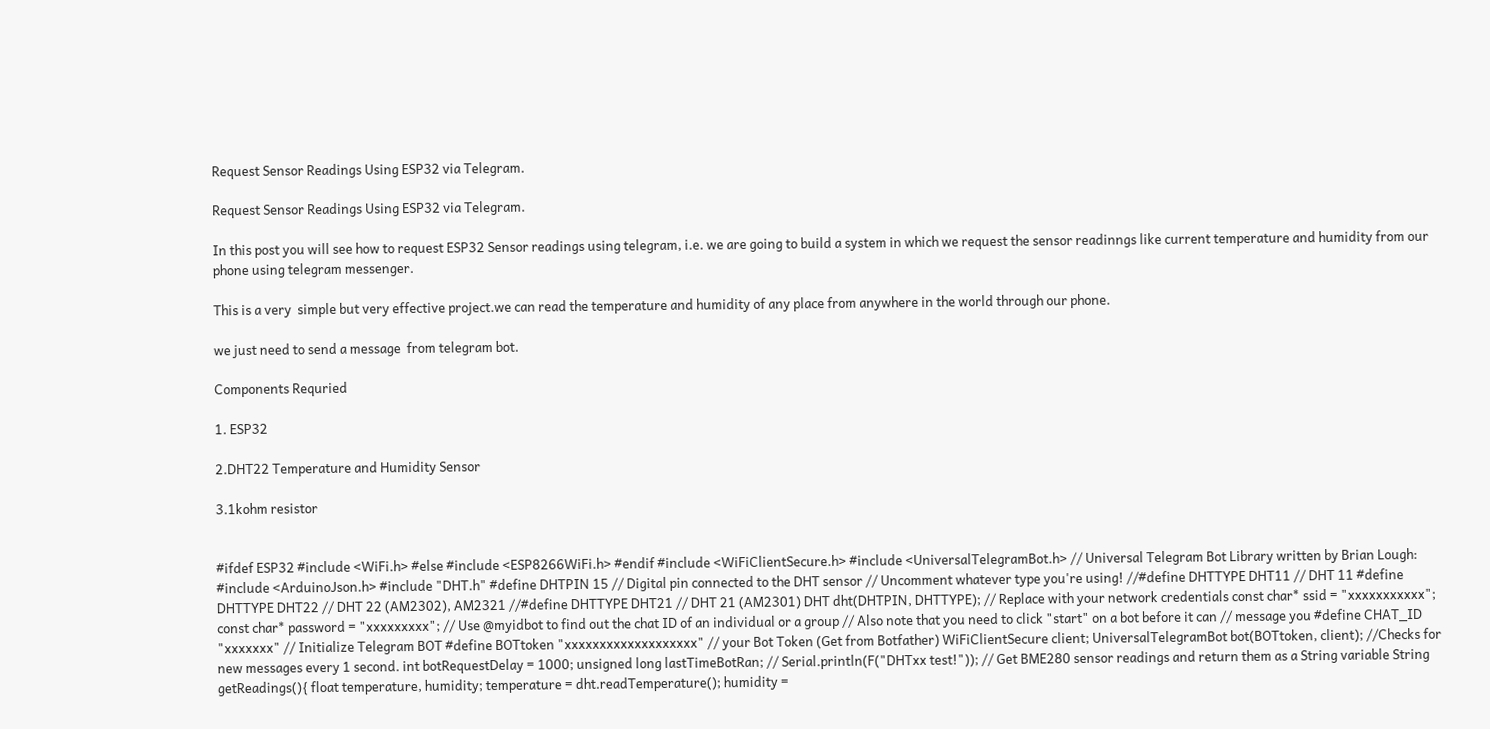Request Sensor Readings Using ESP32 via Telegram.

Request Sensor Readings Using ESP32 via Telegram.

In this post you will see how to request ESP32 Sensor readings using telegram, i.e. we are going to build a system in which we request the sensor readinngs like current temperature and humidity from our phone using telegram messenger.

This is a very  simple but very effective project.we can read the temperature and humidity of any place from anywhere in the world through our phone.

we just need to send a message  from telegram bot.

Components Requried

1. ESP32

2.DHT22 Temperature and Humidity Sensor

3.1kohm resistor


#ifdef ESP32 #include <WiFi.h> #else #include <ESP8266WiFi.h> #endif #include <WiFiClientSecure.h> #include <UniversalTelegramBot.h> // Universal Telegram Bot Library written by Brian Lough: #include <ArduinoJson.h> #include "DHT.h" #define DHTPIN 15 // Digital pin connected to the DHT sensor // Uncomment whatever type you're using! //#define DHTTYPE DHT11 // DHT 11 #define DHTTYPE DHT22 // DHT 22 (AM2302), AM2321 //#define DHTTYPE DHT21 // DHT 21 (AM2301) DHT dht(DHTPIN, DHTTYPE); // Replace with your network credentials const char* ssid = "xxxxxxxxxxx"; const char* password = "xxxxxxxxx"; // Use @myidbot to find out the chat ID of an individual or a group // Also note that you need to click "start" on a bot before it can // message you #define CHAT_ID "xxxxxxx" // Initialize Telegram BOT #define BOTtoken "xxxxxxxxxxxxxxxxxxx" // your Bot Token (Get from Botfather) WiFiClientSecure client; UniversalTelegramBot bot(BOTtoken, client); //Checks for new messages every 1 second. int botRequestDelay = 1000; unsigned long lastTimeBotRan; // Serial.println(F("DHTxx test!")); // Get BME280 sensor readings and return them as a String variable String getReadings(){ float temperature, humidity; temperature = dht.readTemperature(); humidity =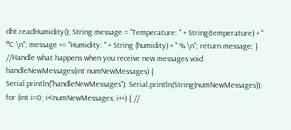dht.readHumidity(); String message = "Temperature: " + String(temperature) + " ºC \n"; message += "Humidity: " + String (humidity) + " % \n"; return message; } //Handle what happens when you receive new messages void handleNewMessages(int numNewMessages) { Serial.println("handleNewMessages"); Serial.println(String(numNewMessages)); for (int i=0; i<numNewMessages; i++) { //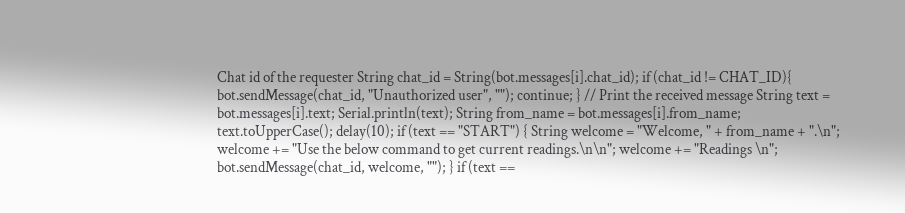Chat id of the requester String chat_id = String(bot.messages[i].chat_id); if (chat_id != CHAT_ID){ bot.sendMessage(chat_id, "Unauthorized user", ""); continue; } // Print the received message String text = bot.messages[i].text; Serial.println(text); String from_name = bot.messages[i].from_name; text.toUpperCase(); delay(10); if (text == "START") { String welcome = "Welcome, " + from_name + ".\n"; welcome += "Use the below command to get current readings.\n\n"; welcome += "Readings \n"; bot.sendMessage(chat_id, welcome, ""); } if (text ==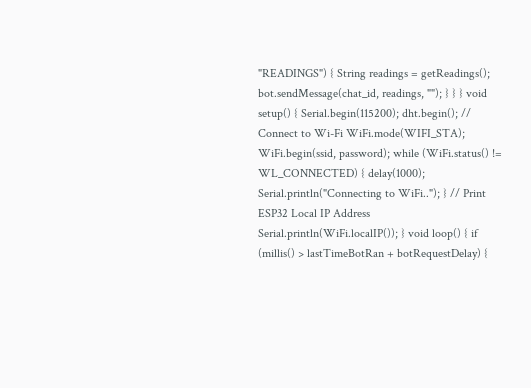"READINGS") { String readings = getReadings(); bot.sendMessage(chat_id, readings, ""); } } } void setup() { Serial.begin(115200); dht.begin(); // Connect to Wi-Fi WiFi.mode(WIFI_STA); WiFi.begin(ssid, password); while (WiFi.status() != WL_CONNECTED) { delay(1000); Serial.println("Connecting to WiFi.."); } // Print ESP32 Local IP Address Serial.println(WiFi.localIP()); } void loop() { if (millis() > lastTimeBotRan + botRequestDelay) {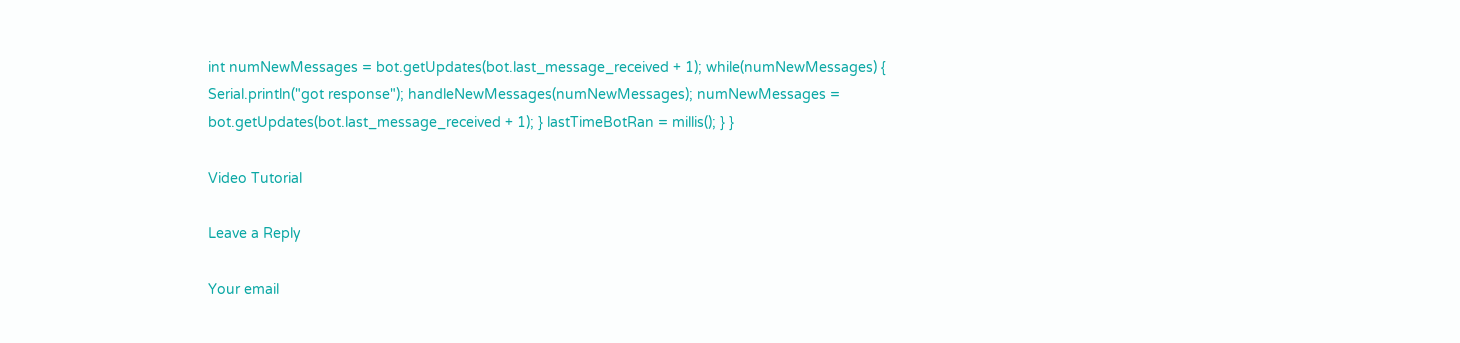int numNewMessages = bot.getUpdates(bot.last_message_received + 1); while(numNewMessages) { Serial.println("got response"); handleNewMessages(numNewMessages); numNewMessages = bot.getUpdates(bot.last_message_received + 1); } lastTimeBotRan = millis(); } }

Video Tutorial

Leave a Reply

Your email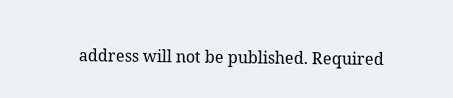address will not be published. Required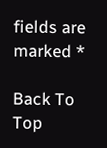fields are marked *

Back To Top